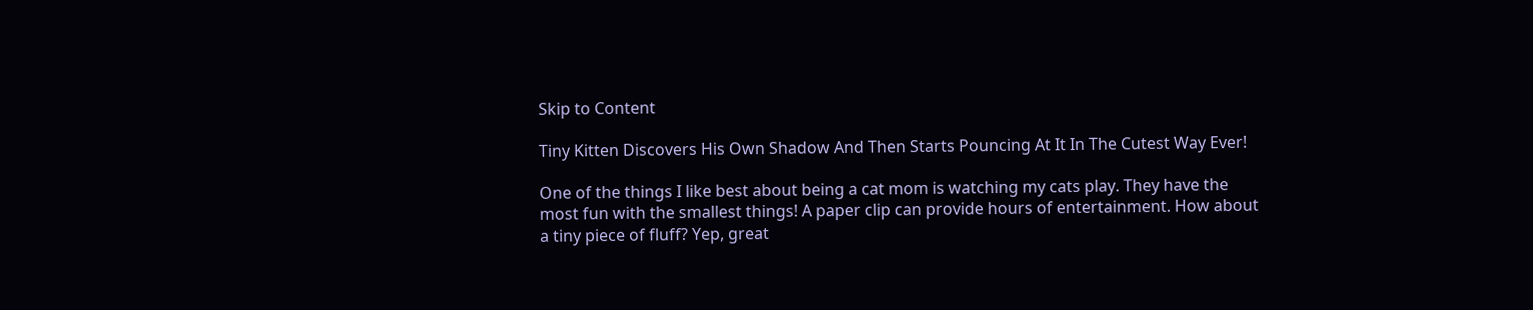Skip to Content

Tiny Kitten Discovers His Own Shadow And Then Starts Pouncing At It In The Cutest Way Ever!

One of the things I like best about being a cat mom is watching my cats play. They have the most fun with the smallest things! A paper clip can provide hours of entertainment. How about a tiny piece of fluff? Yep, great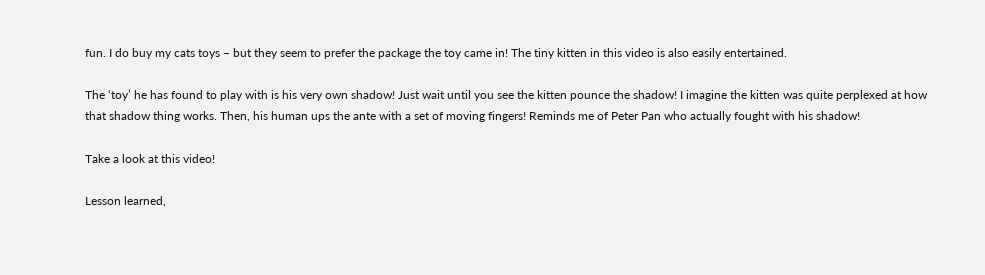fun. I do buy my cats toys – but they seem to prefer the package the toy came in! The tiny kitten in this video is also easily entertained.

The ‘toy’ he has found to play with is his very own shadow! Just wait until you see the kitten pounce the shadow! I imagine the kitten was quite perplexed at how that shadow thing works. Then, his human ups the ante with a set of moving fingers! Reminds me of Peter Pan who actually fought with his shadow!

Take a look at this video!

Lesson learned,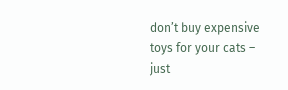don’t buy expensive toys for your cats – just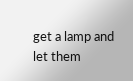get a lamp and let them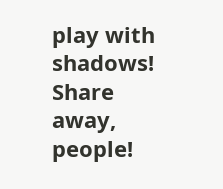play with shadows! Share away, people!